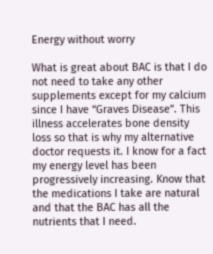Energy without worry

What is great about BAC is that I do not need to take any other supplements except for my calcium since I have “Graves Disease”. This illness accelerates bone density loss so that is why my alternative doctor requests it. I know for a fact my energy level has been progressively increasing. Know that the medications I take are natural and that the BAC has all the nutrients that I need.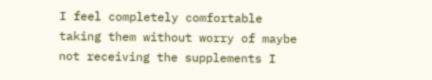I feel completely comfortable taking them without worry of maybe not receiving the supplements I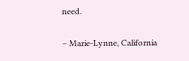need.

– Marie-Lynne, California